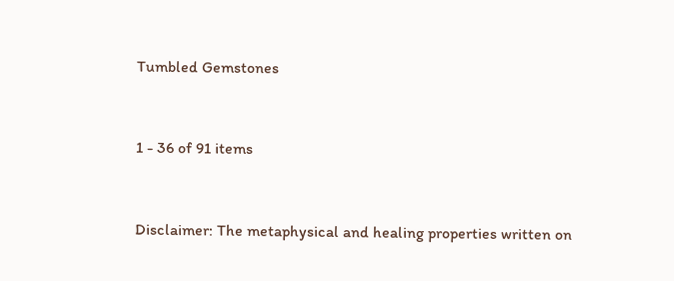Tumbled Gemstones


1 - 36 of 91 items


Disclaimer: The metaphysical and healing properties written on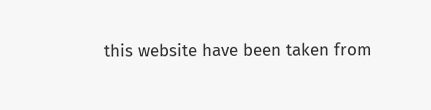this website have been taken from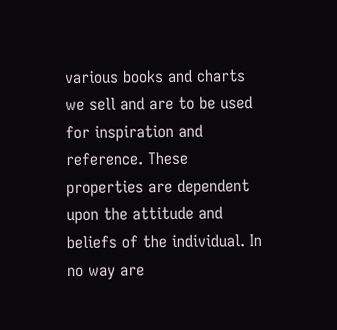various books and charts we sell and are to be used for inspiration and reference. These properties are dependent upon the attitude and beliefs of the individual. In no way are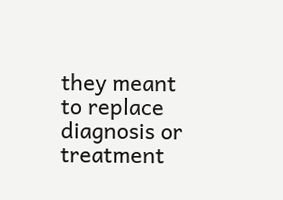they meant to replace diagnosis or treatment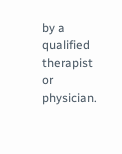by a qualified therapist or physician.